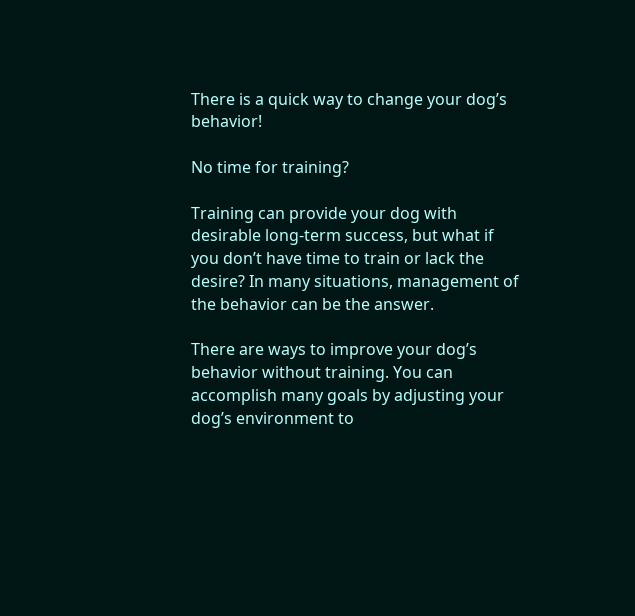There is a quick way to change your dog’s behavior!

No time for training?

Training can provide your dog with desirable long-term success, but what if you don’t have time to train or lack the desire? In many situations, management of the behavior can be the answer.

There are ways to improve your dog’s behavior without training. You can accomplish many goals by adjusting your dog’s environment to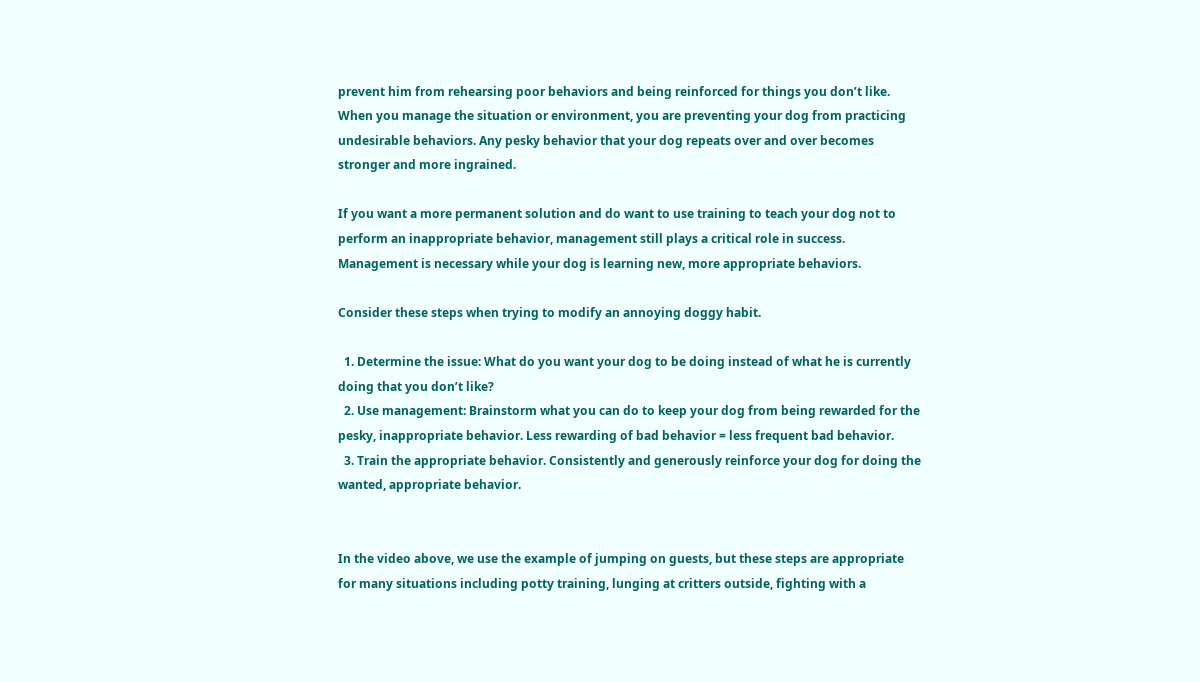prevent him from rehearsing poor behaviors and being reinforced for things you don’t like. When you manage the situation or environment, you are preventing your dog from practicing undesirable behaviors. Any pesky behavior that your dog repeats over and over becomes stronger and more ingrained.

If you want a more permanent solution and do want to use training to teach your dog not to perform an inappropriate behavior, management still plays a critical role in success. Management is necessary while your dog is learning new, more appropriate behaviors.

Consider these steps when trying to modify an annoying doggy habit.

  1. Determine the issue: What do you want your dog to be doing instead of what he is currently doing that you don’t like?
  2. Use management: Brainstorm what you can do to keep your dog from being rewarded for the pesky, inappropriate behavior. Less rewarding of bad behavior = less frequent bad behavior.
  3. Train the appropriate behavior. Consistently and generously reinforce your dog for doing the wanted, appropriate behavior.


In the video above, we use the example of jumping on guests, but these steps are appropriate for many situations including potty training, lunging at critters outside, fighting with a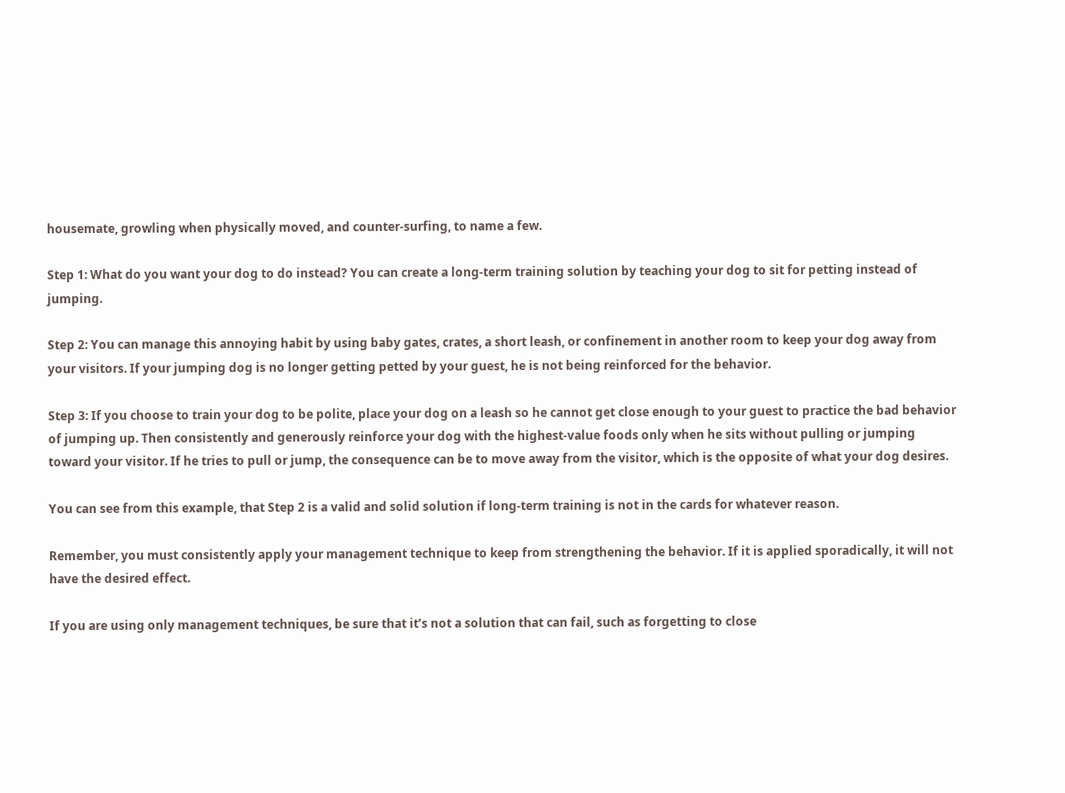housemate, growling when physically moved, and counter-surfing, to name a few.

Step 1: What do you want your dog to do instead? You can create a long-term training solution by teaching your dog to sit for petting instead of jumping.

Step 2: You can manage this annoying habit by using baby gates, crates, a short leash, or confinement in another room to keep your dog away from your visitors. If your jumping dog is no longer getting petted by your guest, he is not being reinforced for the behavior.

Step 3: If you choose to train your dog to be polite, place your dog on a leash so he cannot get close enough to your guest to practice the bad behavior of jumping up. Then consistently and generously reinforce your dog with the highest-value foods only when he sits without pulling or jumping toward your visitor. If he tries to pull or jump, the consequence can be to move away from the visitor, which is the opposite of what your dog desires.

You can see from this example, that Step 2 is a valid and solid solution if long-term training is not in the cards for whatever reason.

Remember, you must consistently apply your management technique to keep from strengthening the behavior. If it is applied sporadically, it will not have the desired effect.

If you are using only management techniques, be sure that it’s not a solution that can fail, such as forgetting to close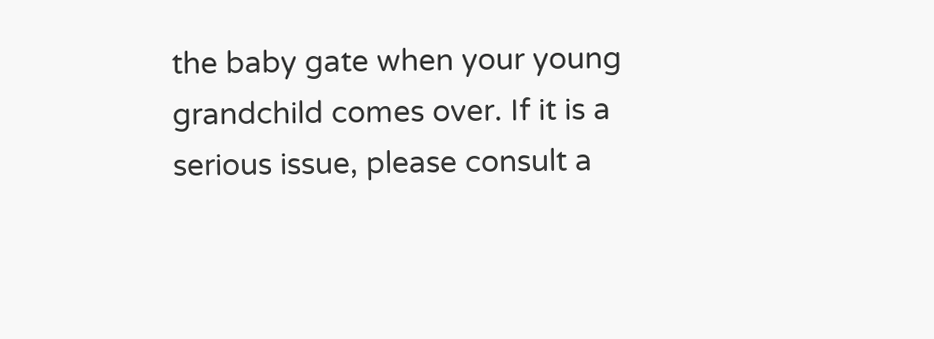the baby gate when your young grandchild comes over. If it is a serious issue, please consult a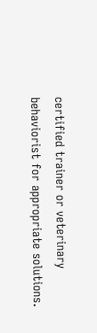certified trainer or veterinary behaviorist for appropriate solutions.